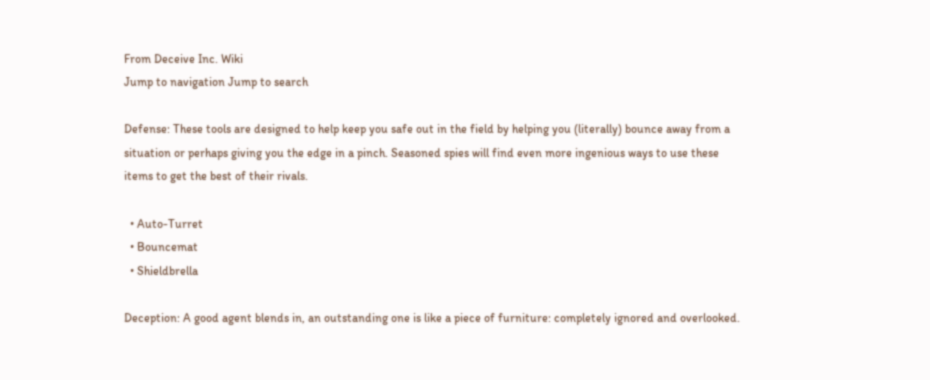From Deceive Inc. Wiki
Jump to navigation Jump to search

Defense: These tools are designed to help keep you safe out in the field by helping you (literally) bounce away from a situation or perhaps giving you the edge in a pinch. Seasoned spies will find even more ingenious ways to use these items to get the best of their rivals.

  • Auto-Turret
  • Bouncemat
  • Shieldbrella

Deception: A good agent blends in, an outstanding one is like a piece of furniture: completely ignored and overlooked.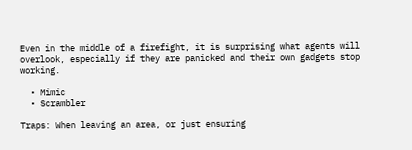Even in the middle of a firefight, it is surprising what agents will overlook, especially if they are panicked and their own gadgets stop working.

  • Mimic
  • Scrambler

Traps: When leaving an area, or just ensuring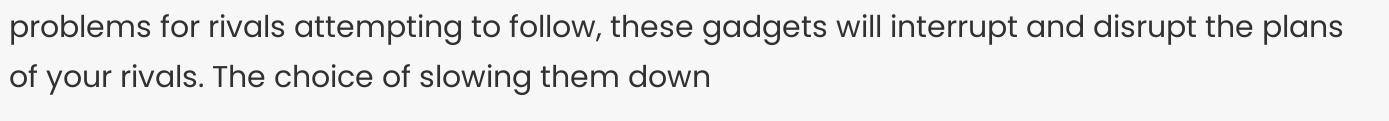problems for rivals attempting to follow, these gadgets will interrupt and disrupt the plans of your rivals. The choice of slowing them down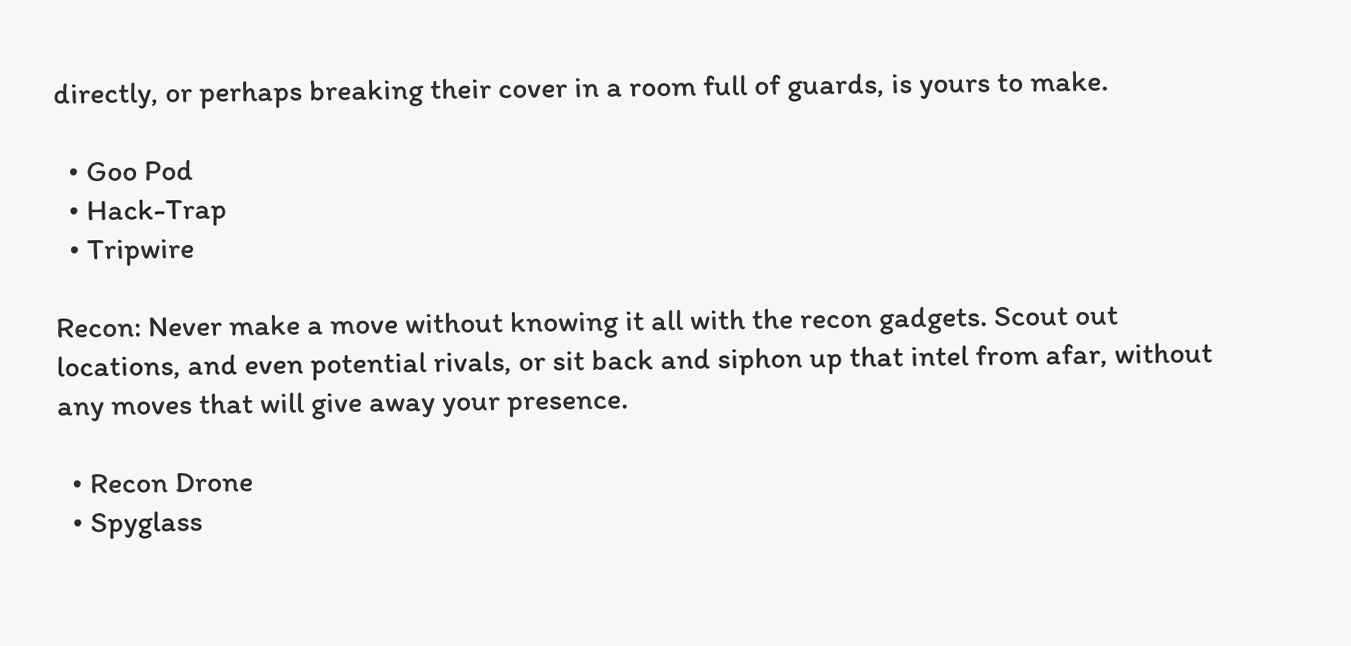directly, or perhaps breaking their cover in a room full of guards, is yours to make.

  • Goo Pod
  • Hack-Trap
  • Tripwire

Recon: Never make a move without knowing it all with the recon gadgets. Scout out locations, and even potential rivals, or sit back and siphon up that intel from afar, without any moves that will give away your presence.

  • Recon Drone
  • Spyglass